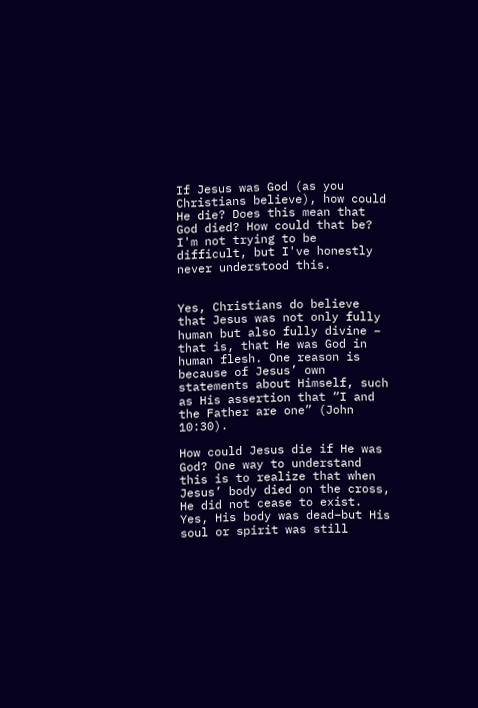If Jesus was God (as you Christians believe), how could He die? Does this mean that God died? How could that be? I'm not trying to be difficult, but I've honestly never understood this.


Yes, Christians do believe that Jesus was not only fully human but also fully divine – that is, that He was God in human flesh. One reason is because of Jesus’ own statements about Himself, such as His assertion that “I and the Father are one” (John 10:30).

How could Jesus die if He was God? One way to understand this is to realize that when Jesus’ body died on the cross, He did not cease to exist. Yes, His body was dead–but His soul or spirit was still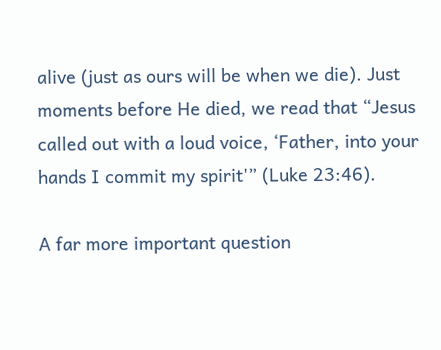alive (just as ours will be when we die). Just moments before He died, we read that “Jesus called out with a loud voice, ‘Father, into your hands I commit my spirit'” (Luke 23:46).

A far more important question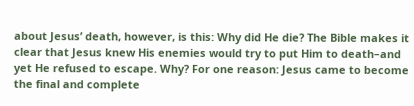about Jesus’ death, however, is this: Why did He die? The Bible makes it clear that Jesus knew His enemies would try to put Him to death–and yet He refused to escape. Why? For one reason: Jesus came to become the final and complete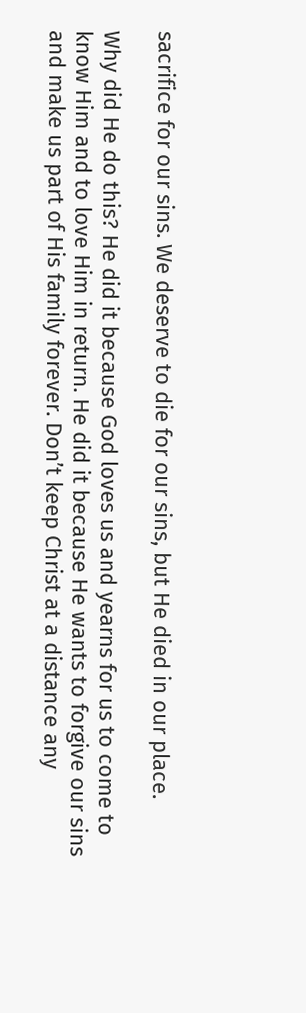sacrifice for our sins. We deserve to die for our sins, but He died in our place.

Why did He do this? He did it because God loves us and yearns for us to come to know Him and to love Him in return. He did it because He wants to forgive our sins and make us part of His family forever. Don’t keep Christ at a distance any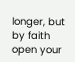longer, but by faith open your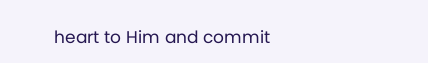heart to Him and commit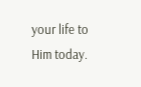your life to Him today.